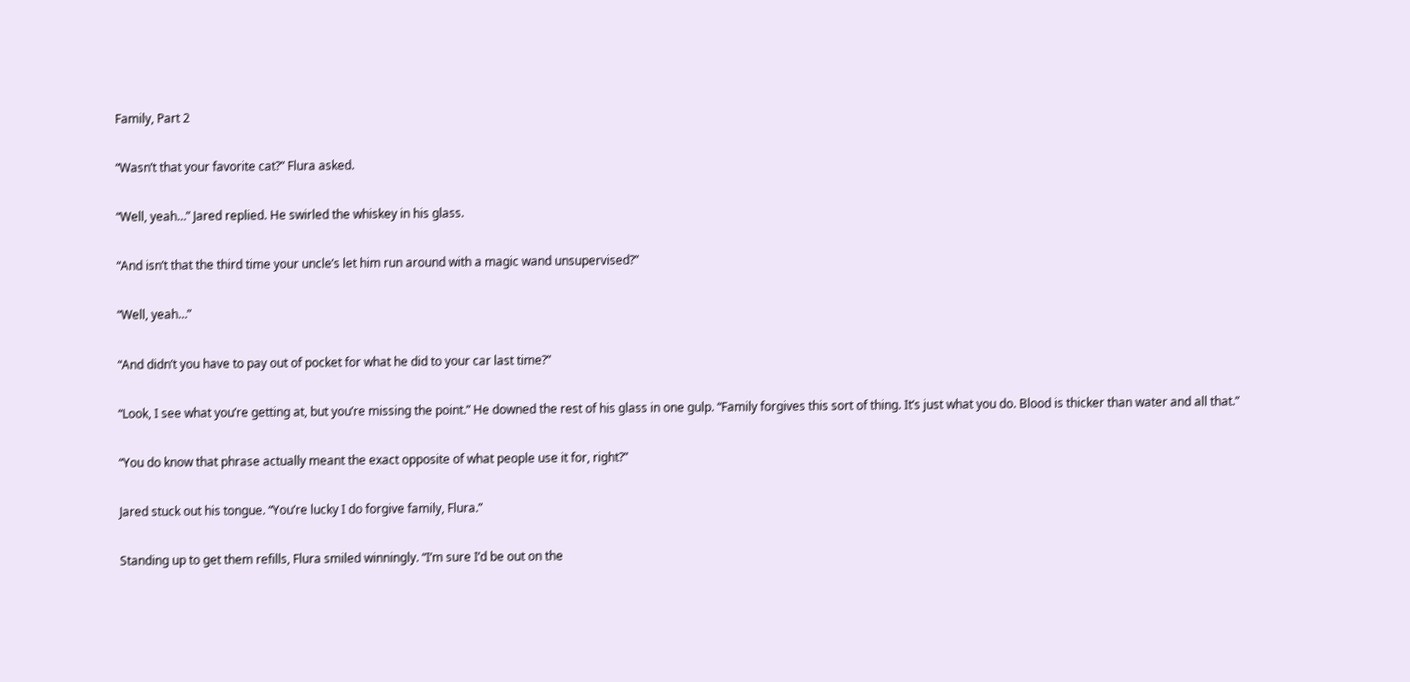Family, Part 2

“Wasn’t that your favorite cat?” Flura asked.

“Well, yeah…” Jared replied. He swirled the whiskey in his glass.

“And isn’t that the third time your uncle’s let him run around with a magic wand unsupervised?”

“Well, yeah…”

“And didn’t you have to pay out of pocket for what he did to your car last time?”

“Look, I see what you’re getting at, but you’re missing the point.” He downed the rest of his glass in one gulp. “Family forgives this sort of thing. It’s just what you do. Blood is thicker than water and all that.”

“You do know that phrase actually meant the exact opposite of what people use it for, right?”

Jared stuck out his tongue. “You’re lucky I do forgive family, Flura.”

Standing up to get them refills, Flura smiled winningly. “I’m sure I’d be out on the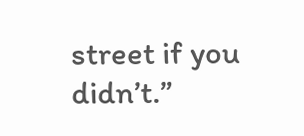street if you didn’t.”